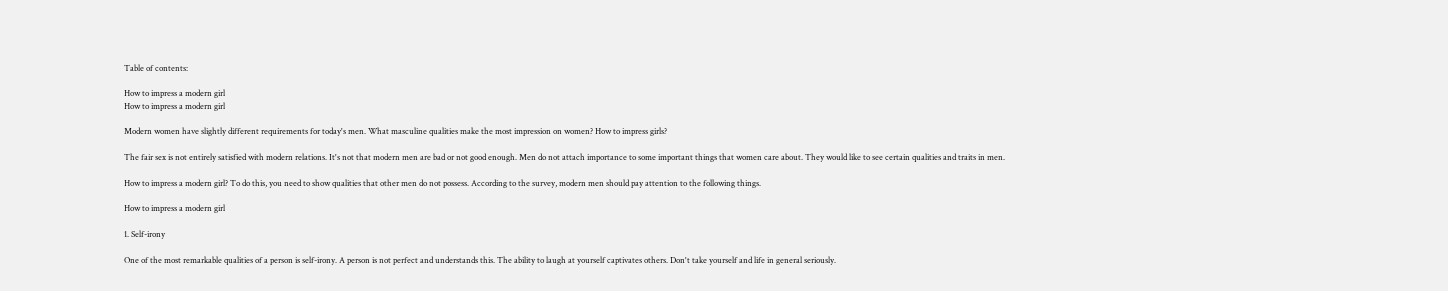Table of contents:

How to impress a modern girl
How to impress a modern girl

Modern women have slightly different requirements for today's men. What masculine qualities make the most impression on women? How to impress girls?

The fair sex is not entirely satisfied with modern relations. It's not that modern men are bad or not good enough. Men do not attach importance to some important things that women care about. They would like to see certain qualities and traits in men.

How to impress a modern girl? To do this, you need to show qualities that other men do not possess. According to the survey, modern men should pay attention to the following things.

How to impress a modern girl

1. Self-irony

One of the most remarkable qualities of a person is self-irony. A person is not perfect and understands this. The ability to laugh at yourself captivates others. Don't take yourself and life in general seriously.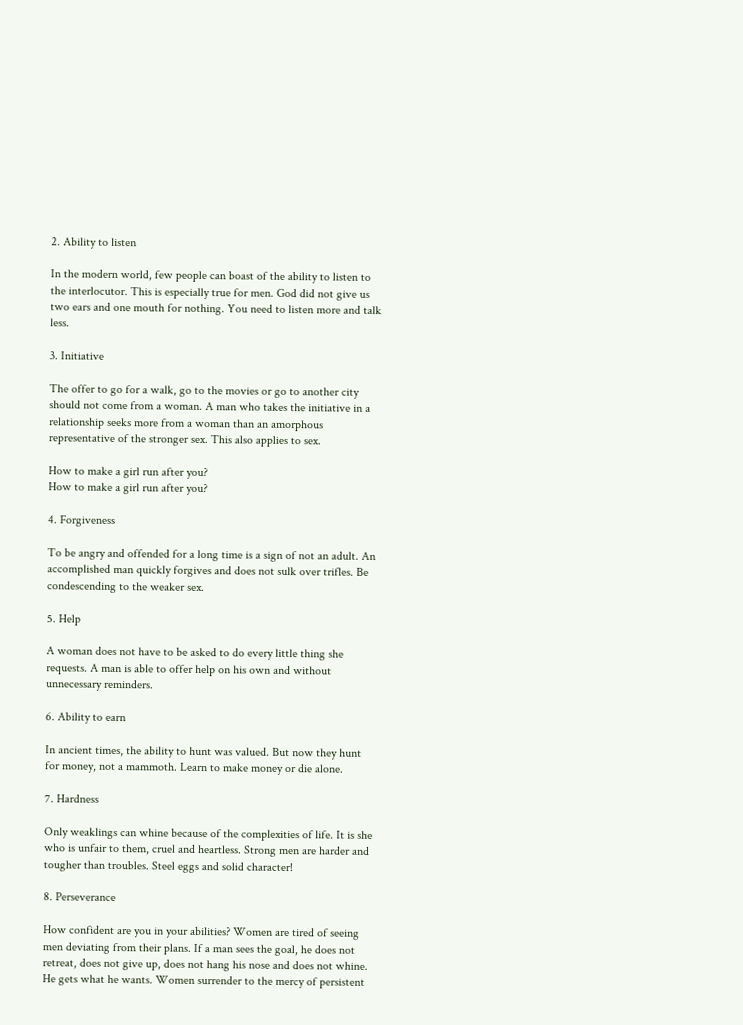2. Ability to listen

In the modern world, few people can boast of the ability to listen to the interlocutor. This is especially true for men. God did not give us two ears and one mouth for nothing. You need to listen more and talk less.

3. Initiative

The offer to go for a walk, go to the movies or go to another city should not come from a woman. A man who takes the initiative in a relationship seeks more from a woman than an amorphous representative of the stronger sex. This also applies to sex.

How to make a girl run after you?
How to make a girl run after you?

4. Forgiveness

To be angry and offended for a long time is a sign of not an adult. An accomplished man quickly forgives and does not sulk over trifles. Be condescending to the weaker sex.

5. Help

A woman does not have to be asked to do every little thing she requests. A man is able to offer help on his own and without unnecessary reminders.

6. Ability to earn

In ancient times, the ability to hunt was valued. But now they hunt for money, not a mammoth. Learn to make money or die alone.

7. Hardness

Only weaklings can whine because of the complexities of life. It is she who is unfair to them, cruel and heartless. Strong men are harder and tougher than troubles. Steel eggs and solid character!

8. Perseverance

How confident are you in your abilities? Women are tired of seeing men deviating from their plans. If a man sees the goal, he does not retreat, does not give up, does not hang his nose and does not whine. He gets what he wants. Women surrender to the mercy of persistent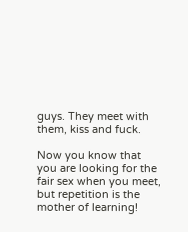guys. They meet with them, kiss and fuck.

Now you know that you are looking for the fair sex when you meet, but repetition is the mother of learning!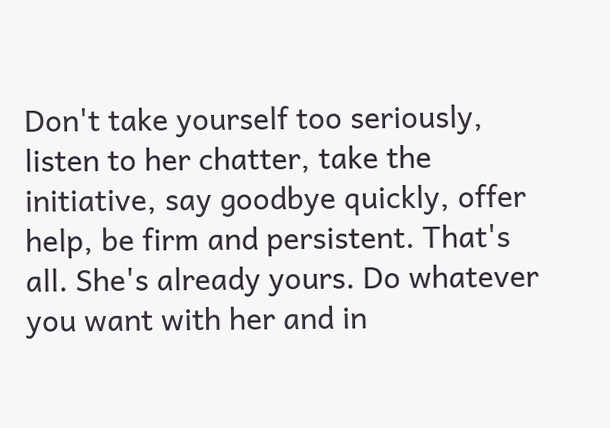Don't take yourself too seriously, listen to her chatter, take the initiative, say goodbye quickly, offer help, be firm and persistent. That's all. She's already yours. Do whatever you want with her and in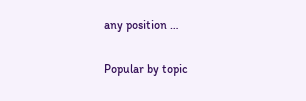any position …

Popular by topic